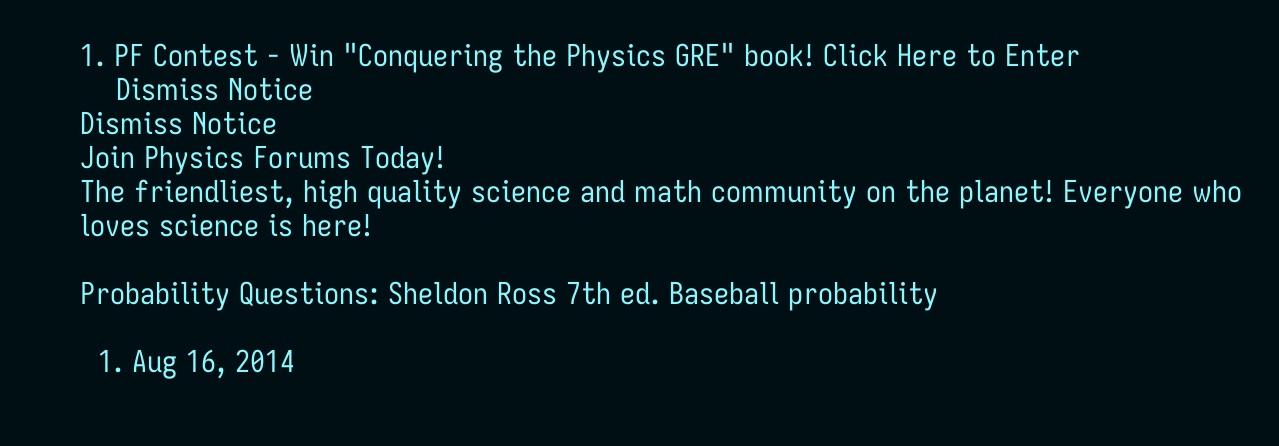1. PF Contest - Win "Conquering the Physics GRE" book! Click Here to Enter
    Dismiss Notice
Dismiss Notice
Join Physics Forums Today!
The friendliest, high quality science and math community on the planet! Everyone who loves science is here!

Probability Questions: Sheldon Ross 7th ed. Baseball probability

  1. Aug 16, 2014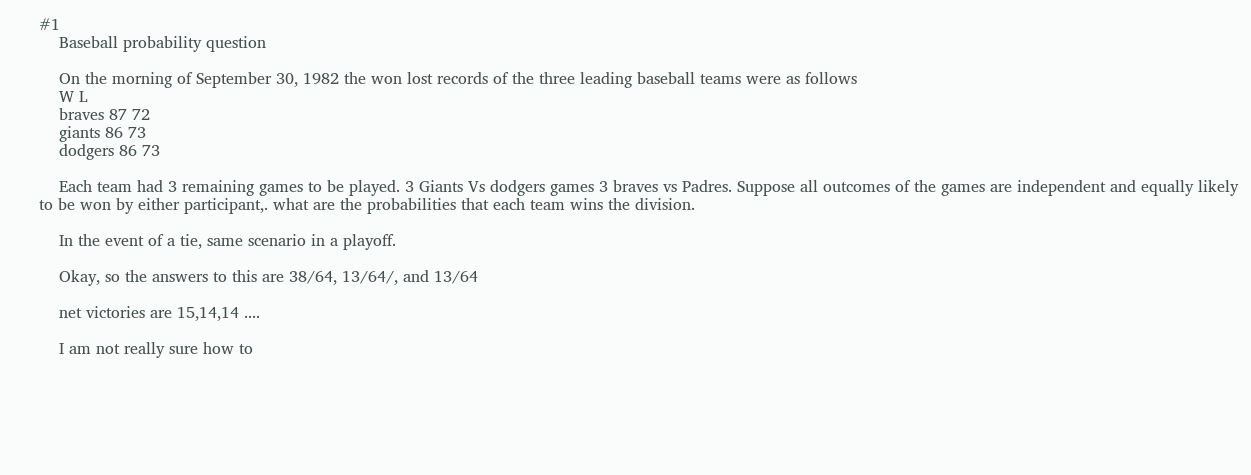#1
    Baseball probability question

    On the morning of September 30, 1982 the won lost records of the three leading baseball teams were as follows
    W L
    braves 87 72
    giants 86 73
    dodgers 86 73

    Each team had 3 remaining games to be played. 3 Giants Vs dodgers games 3 braves vs Padres. Suppose all outcomes of the games are independent and equally likely to be won by either participant,. what are the probabilities that each team wins the division.

    In the event of a tie, same scenario in a playoff.

    Okay, so the answers to this are 38/64, 13/64/, and 13/64

    net victories are 15,14,14 ....

    I am not really sure how to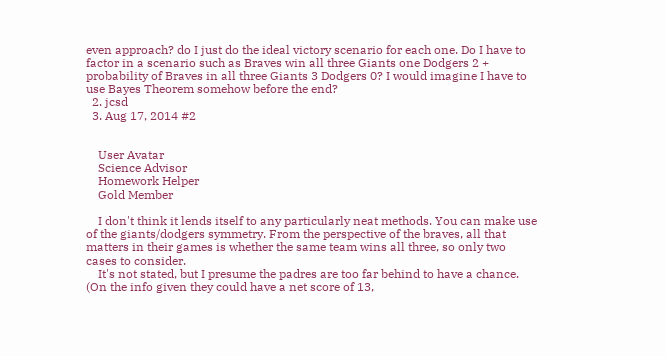even approach? do I just do the ideal victory scenario for each one. Do I have to factor in a scenario such as Braves win all three Giants one Dodgers 2 + probability of Braves in all three Giants 3 Dodgers 0? I would imagine I have to use Bayes Theorem somehow before the end?
  2. jcsd
  3. Aug 17, 2014 #2


    User Avatar
    Science Advisor
    Homework Helper
    Gold Member

    I don't think it lends itself to any particularly neat methods. You can make use of the giants/dodgers symmetry. From the perspective of the braves, all that matters in their games is whether the same team wins all three, so only two cases to consider.
    It's not stated, but I presume the padres are too far behind to have a chance. (On the info given they could have a net score of 13,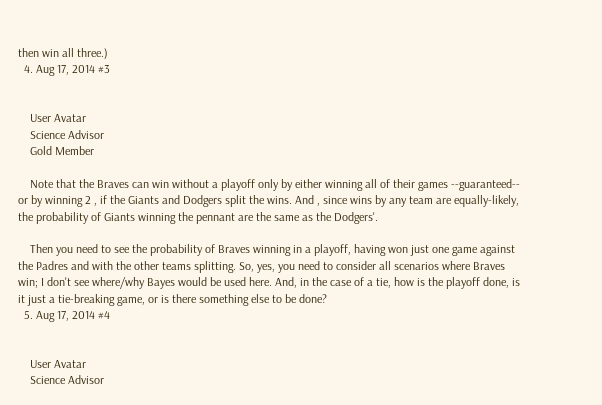then win all three.)
  4. Aug 17, 2014 #3


    User Avatar
    Science Advisor
    Gold Member

    Note that the Braves can win without a playoff only by either winning all of their games --guaranteed-- or by winning 2 , if the Giants and Dodgers split the wins. And , since wins by any team are equally-likely, the probability of Giants winning the pennant are the same as the Dodgers'.

    Then you need to see the probability of Braves winning in a playoff, having won just one game against the Padres and with the other teams splitting. So, yes, you need to consider all scenarios where Braves win; I don't see where/why Bayes would be used here. And, in the case of a tie, how is the playoff done, is it just a tie-breaking game, or is there something else to be done?
  5. Aug 17, 2014 #4


    User Avatar
    Science Advisor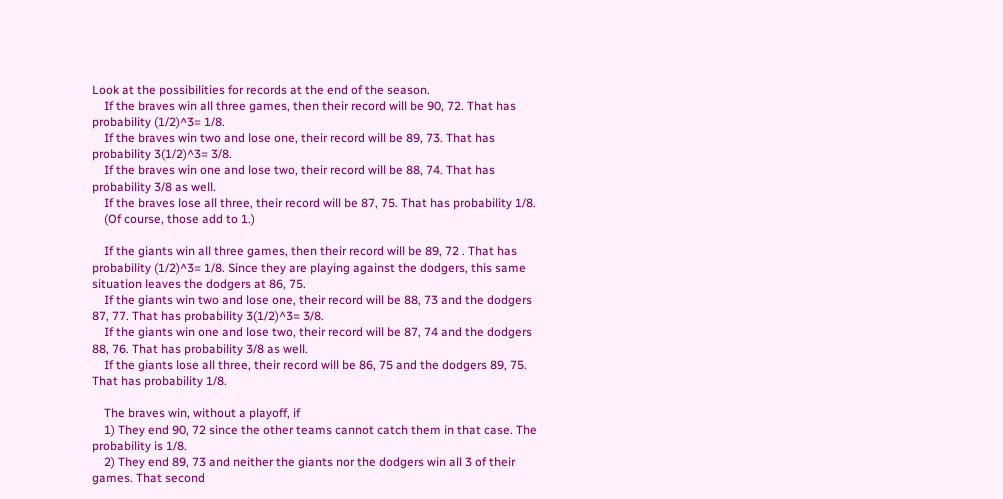Look at the possibilities for records at the end of the season.
    If the braves win all three games, then their record will be 90, 72. That has probability (1/2)^3= 1/8.
    If the braves win two and lose one, their record will be 89, 73. That has probability 3(1/2)^3= 3/8.
    If the braves win one and lose two, their record will be 88, 74. That has probability 3/8 as well.
    If the braves lose all three, their record will be 87, 75. That has probability 1/8.
    (Of course, those add to 1.)

    If the giants win all three games, then their record will be 89, 72 . That has probability (1/2)^3= 1/8. Since they are playing against the dodgers, this same situation leaves the dodgers at 86, 75.
    If the giants win two and lose one, their record will be 88, 73 and the dodgers 87, 77. That has probability 3(1/2)^3= 3/8.
    If the giants win one and lose two, their record will be 87, 74 and the dodgers 88, 76. That has probability 3/8 as well.
    If the giants lose all three, their record will be 86, 75 and the dodgers 89, 75. That has probability 1/8.

    The braves win, without a playoff, if
    1) They end 90, 72 since the other teams cannot catch them in that case. The probability is 1/8.
    2) They end 89, 73 and neither the giants nor the dodgers win all 3 of their games. That second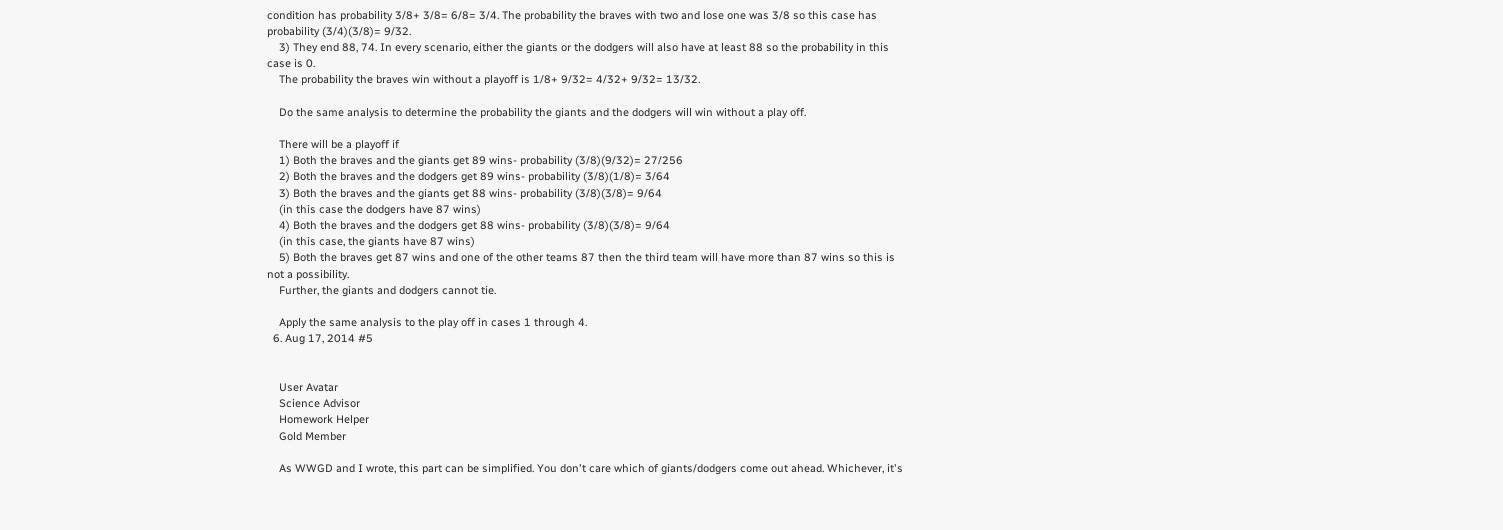condition has probability 3/8+ 3/8= 6/8= 3/4. The probability the braves with two and lose one was 3/8 so this case has probability (3/4)(3/8)= 9/32.
    3) They end 88, 74. In every scenario, either the giants or the dodgers will also have at least 88 so the probability in this case is 0.
    The probability the braves win without a playoff is 1/8+ 9/32= 4/32+ 9/32= 13/32.

    Do the same analysis to determine the probability the giants and the dodgers will win without a play off.

    There will be a playoff if
    1) Both the braves and the giants get 89 wins- probability (3/8)(9/32)= 27/256
    2) Both the braves and the dodgers get 89 wins- probability (3/8)(1/8)= 3/64
    3) Both the braves and the giants get 88 wins- probability (3/8)(3/8)= 9/64
    (in this case the dodgers have 87 wins)
    4) Both the braves and the dodgers get 88 wins- probability (3/8)(3/8)= 9/64
    (in this case, the giants have 87 wins)
    5) Both the braves get 87 wins and one of the other teams 87 then the third team will have more than 87 wins so this is not a possibility.
    Further, the giants and dodgers cannot tie.

    Apply the same analysis to the play off in cases 1 through 4.
  6. Aug 17, 2014 #5


    User Avatar
    Science Advisor
    Homework Helper
    Gold Member

    As WWGD and I wrote, this part can be simplified. You don't care which of giants/dodgers come out ahead. Whichever, it's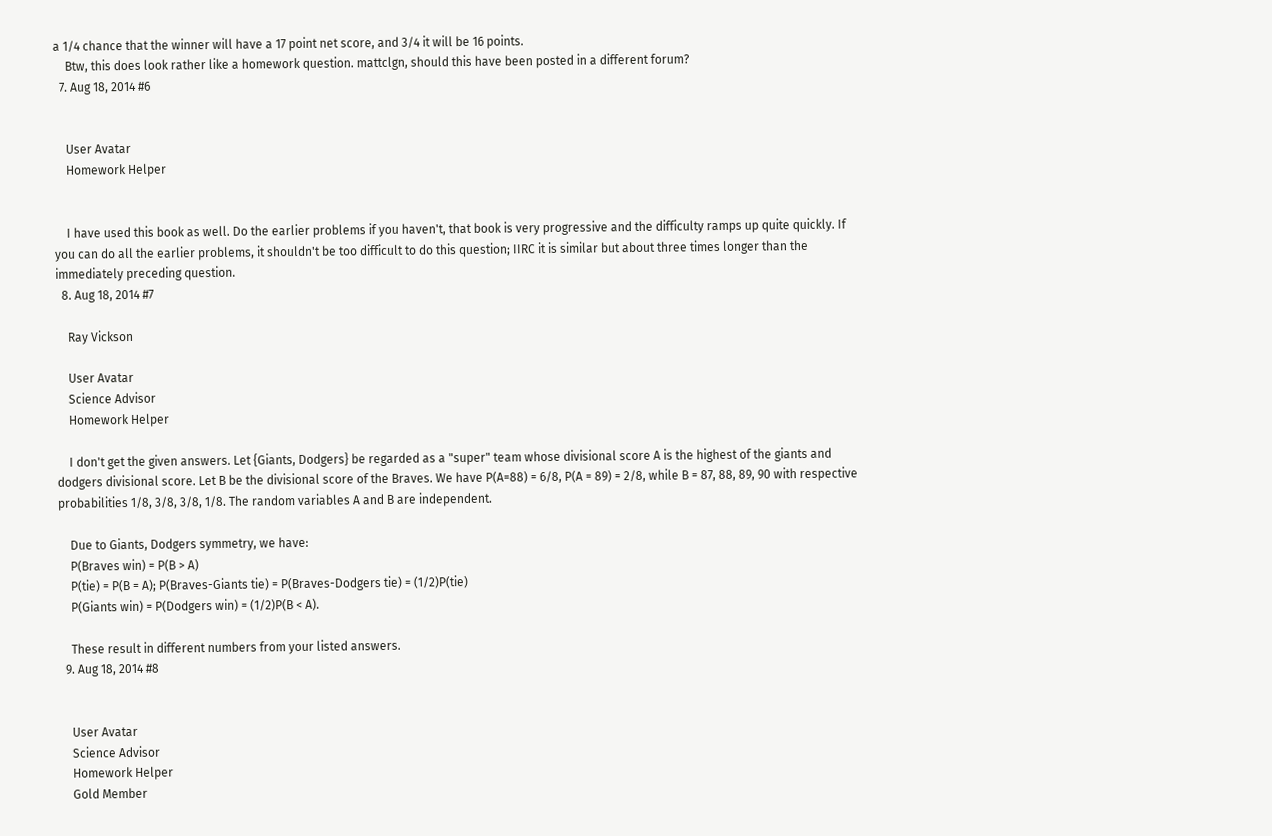a 1/4 chance that the winner will have a 17 point net score, and 3/4 it will be 16 points.
    Btw, this does look rather like a homework question. mattclgn, should this have been posted in a different forum?
  7. Aug 18, 2014 #6


    User Avatar
    Homework Helper


    I have used this book as well. Do the earlier problems if you haven't, that book is very progressive and the difficulty ramps up quite quickly. If you can do all the earlier problems, it shouldn't be too difficult to do this question; IIRC it is similar but about three times longer than the immediately preceding question.
  8. Aug 18, 2014 #7

    Ray Vickson

    User Avatar
    Science Advisor
    Homework Helper

    I don't get the given answers. Let {Giants, Dodgers} be regarded as a "super" team whose divisional score A is the highest of the giants and dodgers divisional score. Let B be the divisional score of the Braves. We have P(A=88) = 6/8, P(A = 89) = 2/8, while B = 87, 88, 89, 90 with respective probabilities 1/8, 3/8, 3/8, 1/8. The random variables A and B are independent.

    Due to Giants, Dodgers symmetry, we have:
    P(Braves win) = P(B > A)
    P(tie) = P(B = A); P(Braves-Giants tie) = P(Braves-Dodgers tie) = (1/2)P(tie)
    P(Giants win) = P(Dodgers win) = (1/2)P(B < A).

    These result in different numbers from your listed answers.
  9. Aug 18, 2014 #8


    User Avatar
    Science Advisor
    Homework Helper
    Gold Member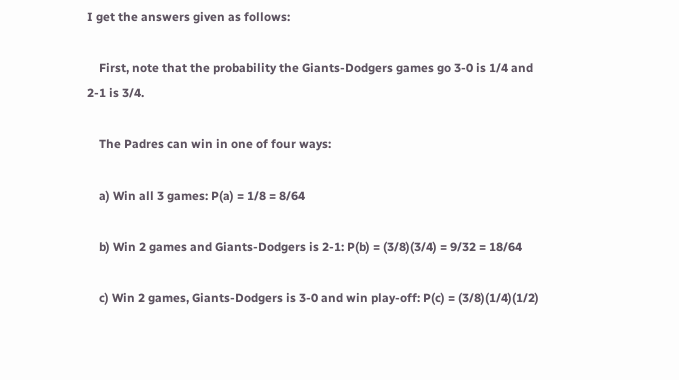I get the answers given as follows:

    First, note that the probability the Giants-Dodgers games go 3-0 is 1/4 and 2-1 is 3/4.

    The Padres can win in one of four ways:

    a) Win all 3 games: P(a) = 1/8 = 8/64

    b) Win 2 games and Giants-Dodgers is 2-1: P(b) = (3/8)(3/4) = 9/32 = 18/64

    c) Win 2 games, Giants-Dodgers is 3-0 and win play-off: P(c) = (3/8)(1/4)(1/2)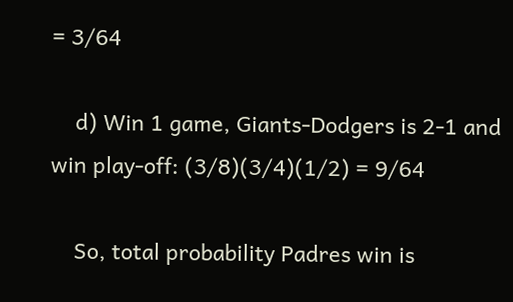= 3/64

    d) Win 1 game, Giants-Dodgers is 2-1 and win play-off: (3/8)(3/4)(1/2) = 9/64

    So, total probability Padres win is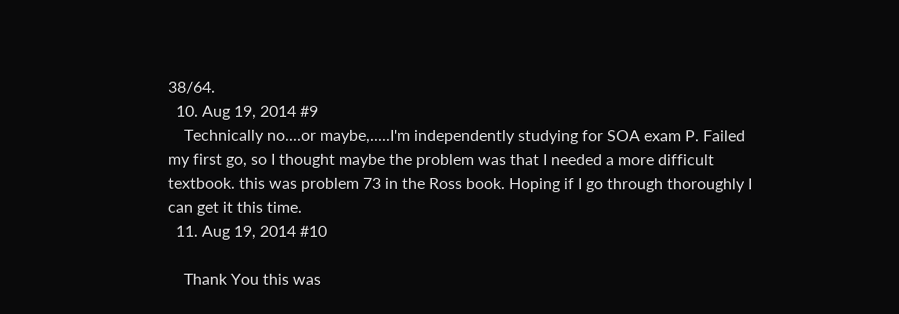38/64.
  10. Aug 19, 2014 #9
    Technically no....or maybe,.....I'm independently studying for SOA exam P. Failed my first go, so I thought maybe the problem was that I needed a more difficult textbook. this was problem 73 in the Ross book. Hoping if I go through thoroughly I can get it this time.
  11. Aug 19, 2014 #10

    Thank You this was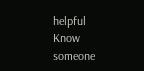helpful
Know someone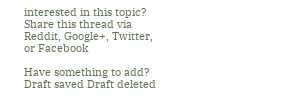interested in this topic? Share this thread via Reddit, Google+, Twitter, or Facebook

Have something to add?
Draft saved Draft deleted